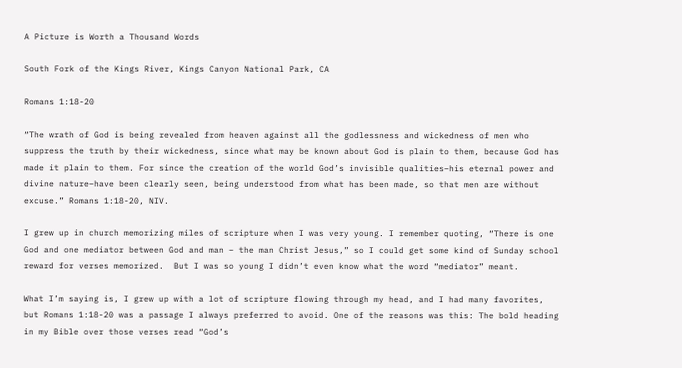A Picture is Worth a Thousand Words

South Fork of the Kings River, Kings Canyon National Park, CA

Romans 1:18-20

“The wrath of God is being revealed from heaven against all the godlessness and wickedness of men who suppress the truth by their wickedness, since what may be known about God is plain to them, because God has made it plain to them. For since the creation of the world God’s invisible qualities–his eternal power and divine nature–have been clearly seen, being understood from what has been made, so that men are without excuse.” Romans 1:18-20, NIV.

I grew up in church memorizing miles of scripture when I was very young. I remember quoting, “There is one God and one mediator between God and man – the man Christ Jesus,” so I could get some kind of Sunday school reward for verses memorized.  But I was so young I didn’t even know what the word “mediator” meant.

What I’m saying is, I grew up with a lot of scripture flowing through my head, and I had many favorites, but Romans 1:18-20 was a passage I always preferred to avoid. One of the reasons was this: The bold heading in my Bible over those verses read “God’s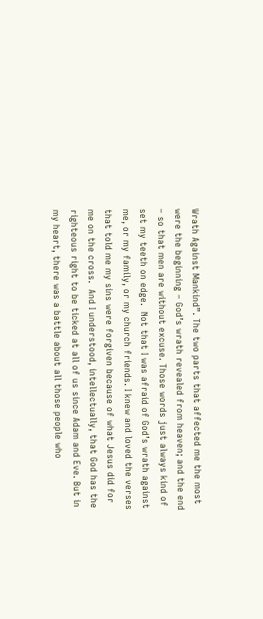Wrath Against Mankind”. The two parts that affected me the most were the beginning – God’s wrath revealed from heaven; and the end – so that men are without excuse. Those words just always kind of set my teeth on edge.  Not that I was afraid of God’s wrath against me, or my family, or my church friends. I knew and loved the verses that told me my sins were forgiven because of what Jesus did for me on the cross.  And I understood, intellectually, that God has the righteous right to be ticked at all of us since Adam and Eve. But in my heart, there was a battle about all those people who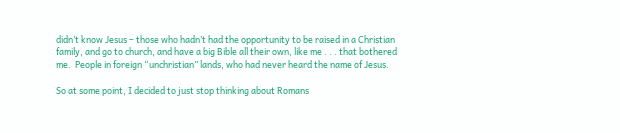didn’t know Jesus – those who hadn’t had the opportunity to be raised in a Christian family, and go to church, and have a big Bible all their own, like me . . . that bothered me.  People in foreign “unchristian” lands, who had never heard the name of Jesus.

So at some point, I decided to just stop thinking about Romans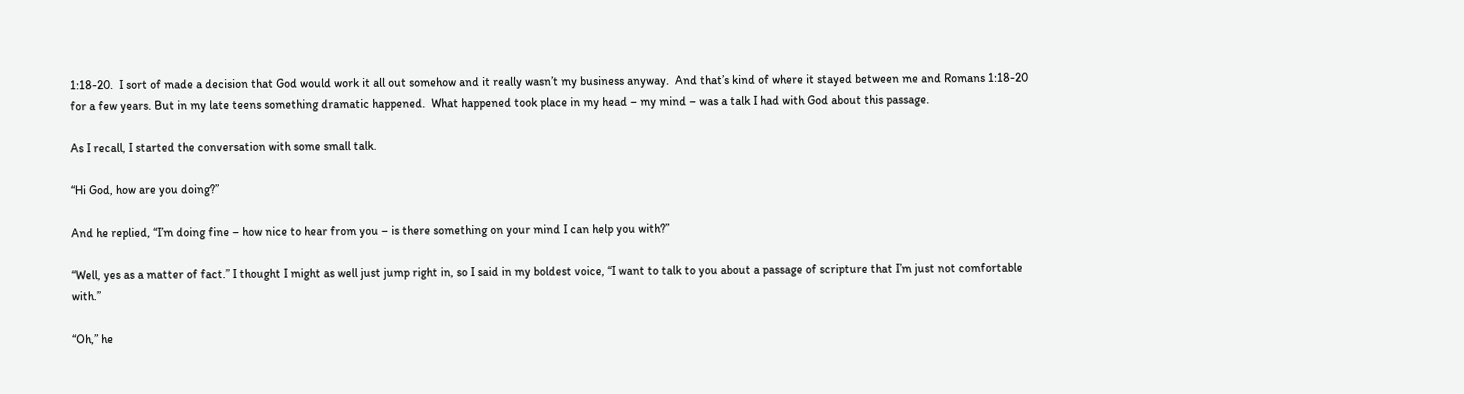1:18-20.  I sort of made a decision that God would work it all out somehow and it really wasn’t my business anyway.  And that’s kind of where it stayed between me and Romans 1:18-20 for a few years. But in my late teens something dramatic happened.  What happened took place in my head – my mind – was a talk I had with God about this passage.

As I recall, I started the conversation with some small talk.

“Hi God, how are you doing?”

And he replied, “I’m doing fine – how nice to hear from you – is there something on your mind I can help you with?”

“Well, yes as a matter of fact.” I thought I might as well just jump right in, so I said in my boldest voice, “I want to talk to you about a passage of scripture that I’m just not comfortable with.”

“Oh,” he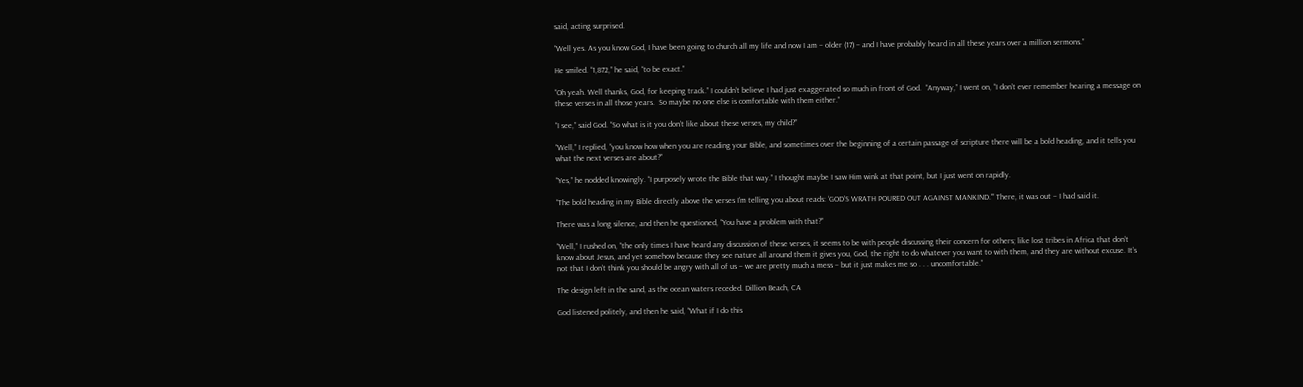said, acting surprised.

“Well yes. As you know God, I have been going to church all my life and now I am – older (17) – and I have probably heard in all these years over a million sermons.”

He smiled. “1,872,” he said, “to be exact.”

“Oh yeah. Well thanks, God, for keeping track.” I couldn’t believe I had just exaggerated so much in front of God.  “Anyway,” I went on, “I don’t ever remember hearing a message on these verses in all those years.  So maybe no one else is comfortable with them either.”

“I see,” said God. “So what is it you don’t like about these verses, my child?”

“Well,” I replied, “you know how when you are reading your Bible, and sometimes over the beginning of a certain passage of scripture there will be a bold heading, and it tells you what the next verses are about?”

“Yes,” he nodded knowingly. “I purposely wrote the Bible that way.” I thought maybe I saw Him wink at that point, but I just went on rapidly.

“The bold heading in my Bible directly above the verses I’m telling you about reads: ‘GOD’S WRATH POURED OUT AGAINST MANKIND.'” There, it was out – I had said it.

There was a long silence, and then he questioned, “You have a problem with that?”

“Well,” I rushed on, “the only times I have heard any discussion of these verses, it seems to be with people discussing their concern for others; like lost tribes in Africa that don’t know about Jesus, and yet somehow because they see nature all around them it gives you, God, the right to do whatever you want to with them, and they are without excuse. It’s not that I don’t think you should be angry with all of us – we are pretty much a mess – but it just makes me so . . . uncomfortable.”

The design left in the sand, as the ocean waters receded. Dillion Beach, CA

God listened politely, and then he said, “What if I do this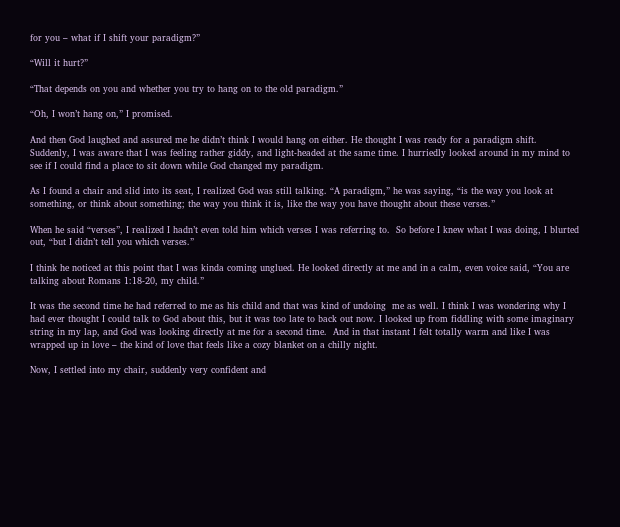for you – what if I shift your paradigm?”

“Will it hurt?”

“That depends on you and whether you try to hang on to the old paradigm.”

“Oh, I won’t hang on,” I promised.

And then God laughed and assured me he didn’t think I would hang on either. He thought I was ready for a paradigm shift.  Suddenly, I was aware that I was feeling rather giddy, and light-headed at the same time. I hurriedly looked around in my mind to see if I could find a place to sit down while God changed my paradigm.

As I found a chair and slid into its seat, I realized God was still talking. “A paradigm,” he was saying, “is the way you look at something, or think about something; the way you think it is, like the way you have thought about these verses.”

When he said “verses”, I realized I hadn’t even told him which verses I was referring to.  So before I knew what I was doing, I blurted out, “but I didn’t tell you which verses.”

I think he noticed at this point that I was kinda coming unglued. He looked directly at me and in a calm, even voice said, “You are talking about Romans 1:18-20, my child.”

It was the second time he had referred to me as his child and that was kind of undoing  me as well. I think I was wondering why I had ever thought I could talk to God about this, but it was too late to back out now. I looked up from fiddling with some imaginary string in my lap, and God was looking directly at me for a second time.  And in that instant I felt totally warm and like I was wrapped up in love – the kind of love that feels like a cozy blanket on a chilly night.

Now, I settled into my chair, suddenly very confident and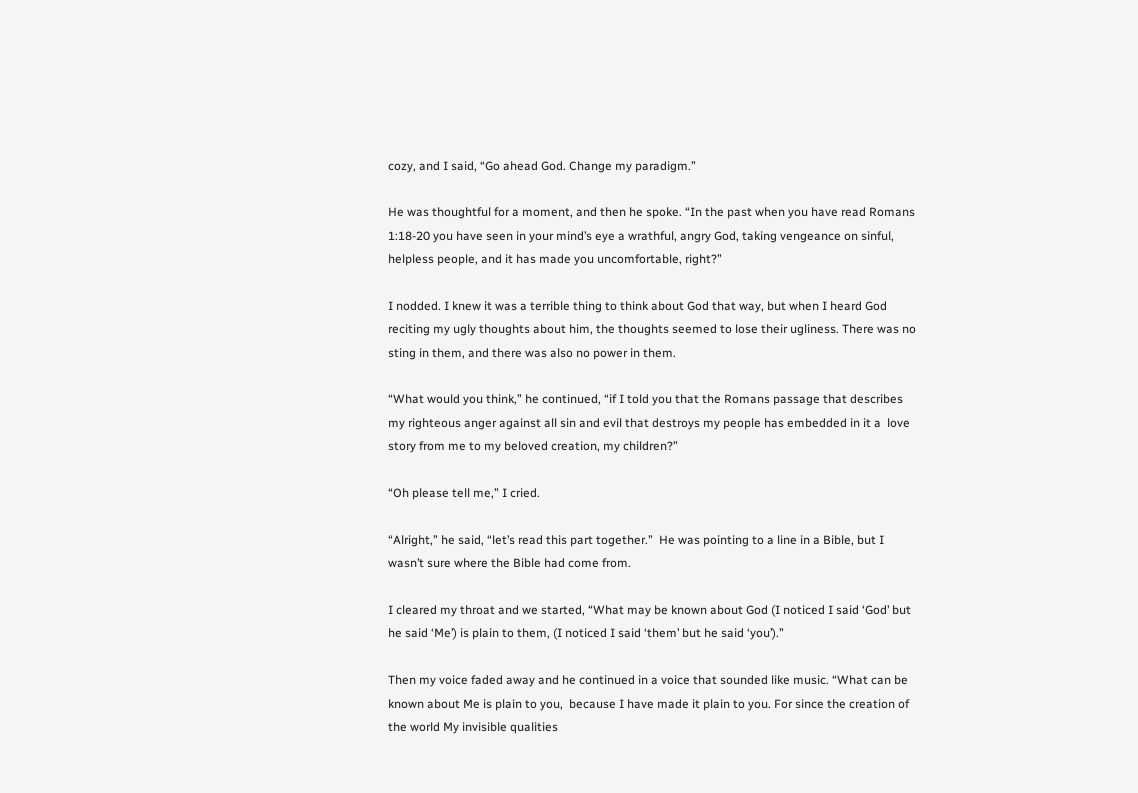cozy, and I said, “Go ahead God. Change my paradigm.”

He was thoughtful for a moment, and then he spoke. “In the past when you have read Romans 1:18-20 you have seen in your mind’s eye a wrathful, angry God, taking vengeance on sinful, helpless people, and it has made you uncomfortable, right?”

I nodded. I knew it was a terrible thing to think about God that way, but when I heard God reciting my ugly thoughts about him, the thoughts seemed to lose their ugliness. There was no sting in them, and there was also no power in them.

“What would you think,” he continued, “if I told you that the Romans passage that describes my righteous anger against all sin and evil that destroys my people has embedded in it a  love story from me to my beloved creation, my children?”

“Oh please tell me,” I cried.

“Alright,” he said, “let’s read this part together.”  He was pointing to a line in a Bible, but I wasn’t sure where the Bible had come from.

I cleared my throat and we started, “What may be known about God (I noticed I said ‘God’ but he said ‘Me’) is plain to them, (I noticed I said ‘them’ but he said ‘you’).”

Then my voice faded away and he continued in a voice that sounded like music. “What can be known about Me is plain to you,  because I have made it plain to you. For since the creation of the world My invisible qualities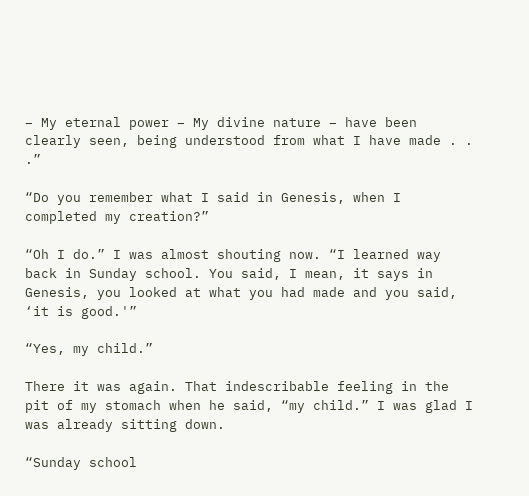– My eternal power – My divine nature – have been clearly seen, being understood from what I have made . . .”

“Do you remember what I said in Genesis, when I completed my creation?”

“Oh I do.” I was almost shouting now. “I learned way back in Sunday school. You said, I mean, it says in Genesis, you looked at what you had made and you said, ‘it is good.'”

“Yes, my child.”

There it was again. That indescribable feeling in the pit of my stomach when he said, “my child.” I was glad I was already sitting down.

“Sunday school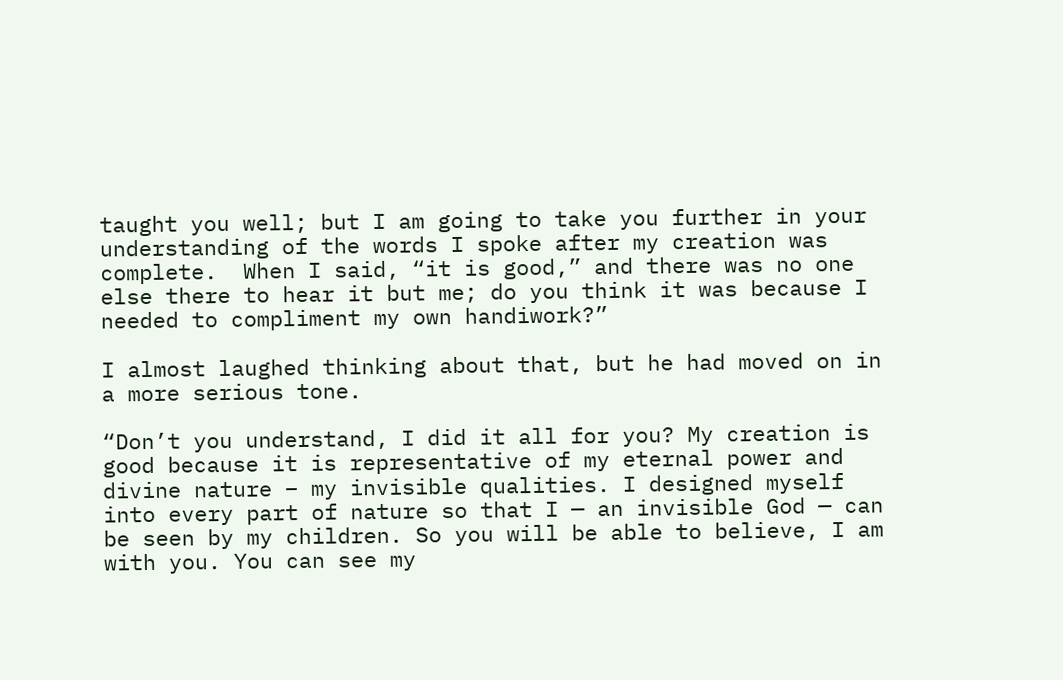taught you well; but I am going to take you further in your understanding of the words I spoke after my creation was complete.  When I said, “it is good,” and there was no one else there to hear it but me; do you think it was because I needed to compliment my own handiwork?”

I almost laughed thinking about that, but he had moved on in a more serious tone.

“Don’t you understand, I did it all for you? My creation is good because it is representative of my eternal power and divine nature – my invisible qualities. I designed myself into every part of nature so that I — an invisible God — can be seen by my children. So you will be able to believe, I am with you. You can see my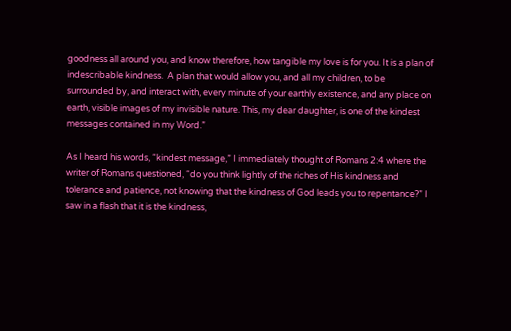goodness all around you, and know therefore, how tangible my love is for you. It is a plan of indescribable kindness.  A plan that would allow you, and all my children, to be surrounded by, and interact with, every minute of your earthly existence, and any place on earth, visible images of my invisible nature. This, my dear daughter, is one of the kindest messages contained in my Word.”

As I heard his words, “kindest message,” I immediately thought of Romans 2:4 where the writer of Romans questioned, “do you think lightly of the riches of His kindness and tolerance and patience, not knowing that the kindness of God leads you to repentance?” I saw in a flash that it is the kindness,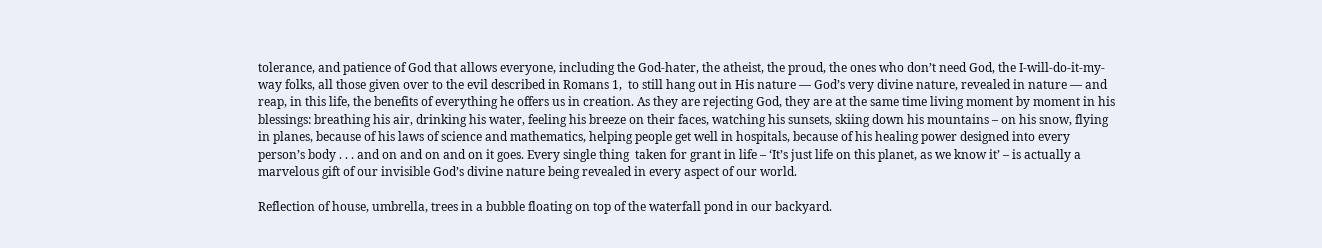tolerance, and patience of God that allows everyone, including the God-hater, the atheist, the proud, the ones who don’t need God, the I-will-do-it-my-way folks, all those given over to the evil described in Romans 1,  to still hang out in His nature — God’s very divine nature, revealed in nature — and reap, in this life, the benefits of everything he offers us in creation. As they are rejecting God, they are at the same time living moment by moment in his blessings: breathing his air, drinking his water, feeling his breeze on their faces, watching his sunsets, skiing down his mountains – on his snow, flying in planes, because of his laws of science and mathematics, helping people get well in hospitals, because of his healing power designed into every person’s body . . . and on and on and on it goes. Every single thing  taken for grant in life – ‘It’s just life on this planet, as we know it’ – is actually a marvelous gift of our invisible God’s divine nature being revealed in every aspect of our world.

Reflection of house, umbrella, trees in a bubble floating on top of the waterfall pond in our backyard.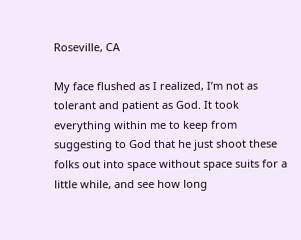Roseville, CA

My face flushed as I realized, I’m not as tolerant and patient as God. It took everything within me to keep from suggesting to God that he just shoot these folks out into space without space suits for a little while, and see how long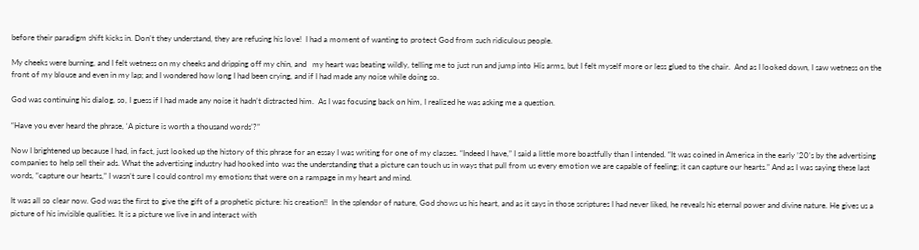before their paradigm shift kicks in. Don’t they understand, they are refusing his love!  I had a moment of wanting to protect God from such ridiculous people.

My cheeks were burning, and I felt wetness on my cheeks and dripping off my chin, and   my heart was beating wildly, telling me to just run and jump into His arms, but I felt myself more or less glued to the chair.  And as I looked down, I saw wetness on the front of my blouse and even in my lap; and I wondered how long I had been crying, and if I had made any noise while doing so.

God was continuing his dialog, so, I guess if I had made any noise it hadn’t distracted him.  As I was focusing back on him, I realized he was asking me a question.

“Have you ever heard the phrase, ‘A picture is worth a thousand words’?”

Now I brightened up because I had, in fact, just looked up the history of this phrase for an essay I was writing for one of my classes. “Indeed I have,” I said a little more boastfully than I intended. “It was coined in America in the early ’20’s by the advertising companies to help sell their ads. What the advertising industry had hooked into was the understanding that a picture can touch us in ways that pull from us every emotion we are capable of feeling; it can capture our hearts.” And as I was saying these last words, “capture our hearts,” I wasn’t sure I could control my emotions that were on a rampage in my heart and mind.

It was all so clear now. God was the first to give the gift of a prophetic picture: his creation!!  In the splendor of nature, God shows us his heart, and as it says in those scriptures I had never liked, he reveals his eternal power and divine nature. He gives us a picture of his invisible qualities. It is a picture we live in and interact with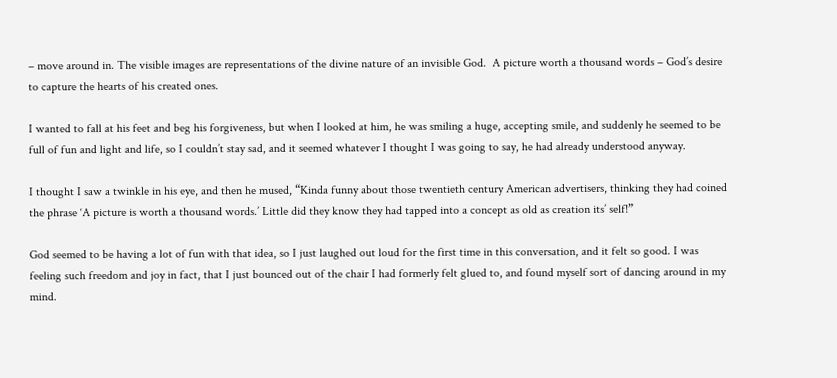– move around in. The visible images are representations of the divine nature of an invisible God.  A picture worth a thousand words – God’s desire to capture the hearts of his created ones.

I wanted to fall at his feet and beg his forgiveness, but when I looked at him, he was smiling a huge, accepting smile, and suddenly he seemed to be full of fun and light and life, so I couldn’t stay sad, and it seemed whatever I thought I was going to say, he had already understood anyway.

I thought I saw a twinkle in his eye, and then he mused, “Kinda funny about those twentieth century American advertisers, thinking they had coined the phrase ‘A picture is worth a thousand words.’ Little did they know they had tapped into a concept as old as creation its’ self!”

God seemed to be having a lot of fun with that idea, so I just laughed out loud for the first time in this conversation, and it felt so good. I was feeling such freedom and joy in fact, that I just bounced out of the chair I had formerly felt glued to, and found myself sort of dancing around in my mind.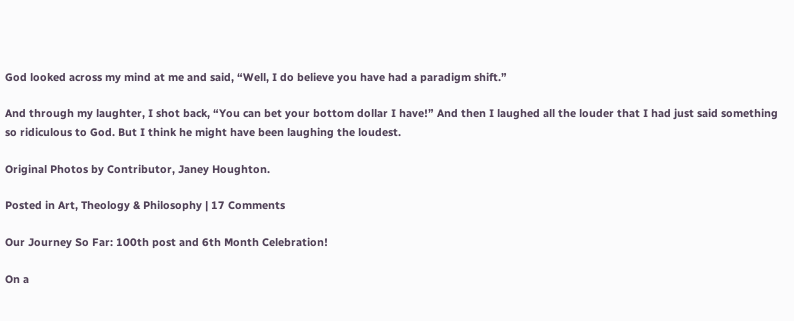God looked across my mind at me and said, “Well, I do believe you have had a paradigm shift.”

And through my laughter, I shot back, “You can bet your bottom dollar I have!” And then I laughed all the louder that I had just said something so ridiculous to God. But I think he might have been laughing the loudest.

Original Photos by Contributor, Janey Houghton.

Posted in Art, Theology & Philosophy | 17 Comments

Our Journey So Far: 100th post and 6th Month Celebration!

On a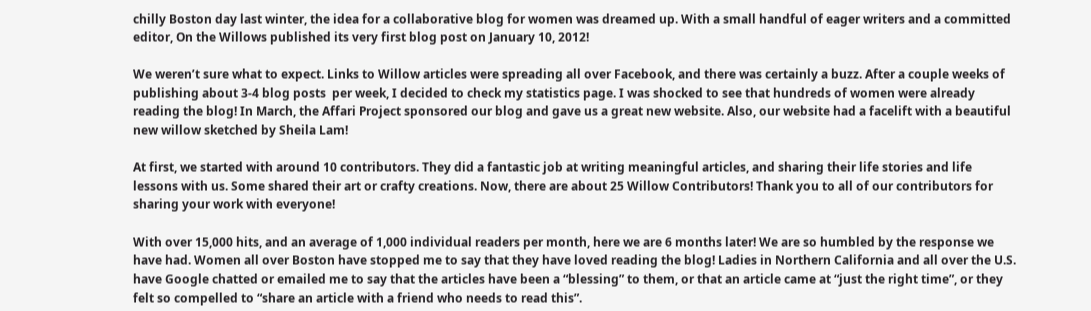chilly Boston day last winter, the idea for a collaborative blog for women was dreamed up. With a small handful of eager writers and a committed editor, On the Willows published its very first blog post on January 10, 2012!

We weren’t sure what to expect. Links to Willow articles were spreading all over Facebook, and there was certainly a buzz. After a couple weeks of publishing about 3-4 blog posts  per week, I decided to check my statistics page. I was shocked to see that hundreds of women were already reading the blog! In March, the Affari Project sponsored our blog and gave us a great new website. Also, our website had a facelift with a beautiful new willow sketched by Sheila Lam!

At first, we started with around 10 contributors. They did a fantastic job at writing meaningful articles, and sharing their life stories and life lessons with us. Some shared their art or crafty creations. Now, there are about 25 Willow Contributors! Thank you to all of our contributors for sharing your work with everyone!

With over 15,000 hits, and an average of 1,000 individual readers per month, here we are 6 months later! We are so humbled by the response we have had. Women all over Boston have stopped me to say that they have loved reading the blog! Ladies in Northern California and all over the U.S. have Google chatted or emailed me to say that the articles have been a “blessing” to them, or that an article came at “just the right time”, or they felt so compelled to “share an article with a friend who needs to read this”.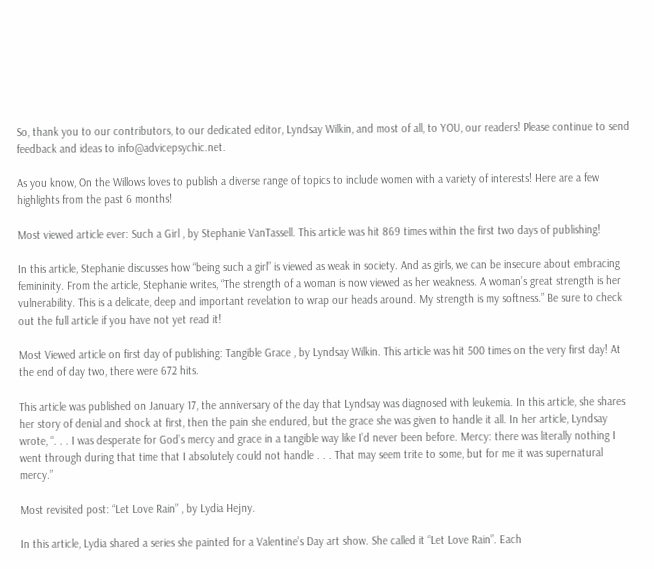So, thank you to our contributors, to our dedicated editor, Lyndsay Wilkin, and most of all, to YOU, our readers! Please continue to send feedback and ideas to info@advicepsychic.net.

As you know, On the Willows loves to publish a diverse range of topics to include women with a variety of interests! Here are a few highlights from the past 6 months!

Most viewed article ever: Such a Girl , by Stephanie VanTassell. This article was hit 869 times within the first two days of publishing!

In this article, Stephanie discusses how “being such a girl” is viewed as weak in society. And as girls, we can be insecure about embracing femininity. From the article, Stephanie writes, “The strength of a woman is now viewed as her weakness. A woman’s great strength is her vulnerability. This is a delicate, deep and important revelation to wrap our heads around. My strength is my softness.” Be sure to check out the full article if you have not yet read it!

Most Viewed article on first day of publishing: Tangible Grace , by Lyndsay Wilkin. This article was hit 500 times on the very first day! At the end of day two, there were 672 hits.

This article was published on January 17, the anniversary of the day that Lyndsay was diagnosed with leukemia. In this article, she shares her story of denial and shock at first, then the pain she endured, but the grace she was given to handle it all. In her article, Lyndsay wrote, “. . . I was desperate for God’s mercy and grace in a tangible way like I’d never been before. Mercy: there was literally nothing I went through during that time that I absolutely could not handle . . . That may seem trite to some, but for me it was supernatural mercy.”

Most revisited post: “Let Love Rain” , by Lydia Hejny.

In this article, Lydia shared a series she painted for a Valentine’s Day art show. She called it “Let Love Rain”. Each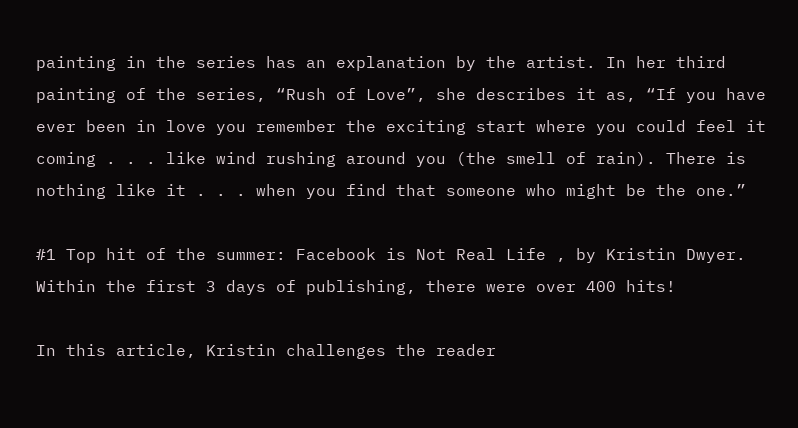painting in the series has an explanation by the artist. In her third painting of the series, “Rush of Love”, she describes it as, “If you have ever been in love you remember the exciting start where you could feel it coming . . . like wind rushing around you (the smell of rain). There is nothing like it . . . when you find that someone who might be the one.”

#1 Top hit of the summer: Facebook is Not Real Life , by Kristin Dwyer. Within the first 3 days of publishing, there were over 400 hits!

In this article, Kristin challenges the reader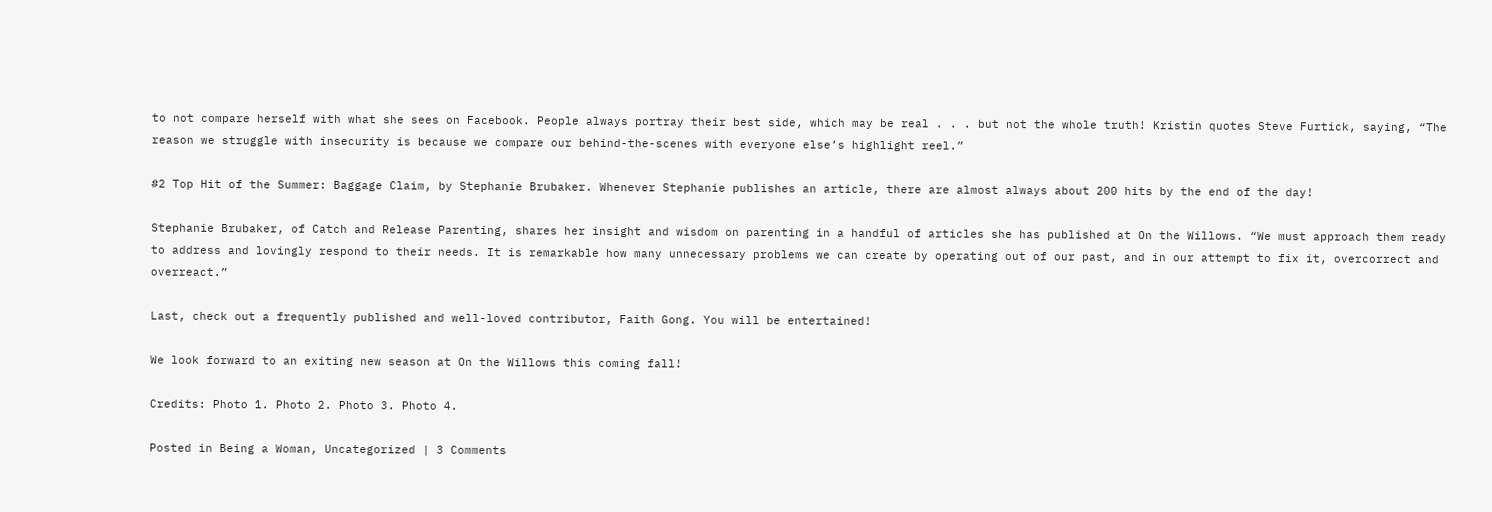to not compare herself with what she sees on Facebook. People always portray their best side, which may be real . . . but not the whole truth! Kristin quotes Steve Furtick, saying, “The reason we struggle with insecurity is because we compare our behind-the-scenes with everyone else’s highlight reel.”

#2 Top Hit of the Summer: Baggage Claim, by Stephanie Brubaker. Whenever Stephanie publishes an article, there are almost always about 200 hits by the end of the day!

Stephanie Brubaker, of Catch and Release Parenting, shares her insight and wisdom on parenting in a handful of articles she has published at On the Willows. “We must approach them ready to address and lovingly respond to their needs. It is remarkable how many unnecessary problems we can create by operating out of our past, and in our attempt to fix it, overcorrect and overreact.”

Last, check out a frequently published and well-loved contributor, Faith Gong. You will be entertained!

We look forward to an exiting new season at On the Willows this coming fall!

Credits: Photo 1. Photo 2. Photo 3. Photo 4.

Posted in Being a Woman, Uncategorized | 3 Comments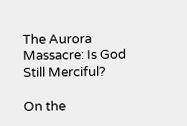The Aurora Massacre: Is God Still Merciful?

On the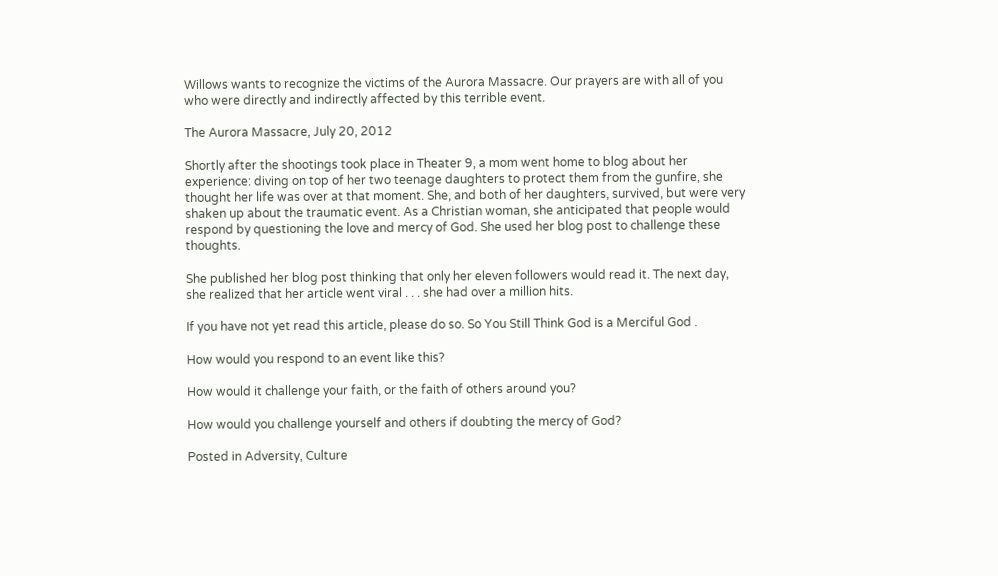Willows wants to recognize the victims of the Aurora Massacre. Our prayers are with all of you who were directly and indirectly affected by this terrible event.

The Aurora Massacre, July 20, 2012

Shortly after the shootings took place in Theater 9, a mom went home to blog about her experience: diving on top of her two teenage daughters to protect them from the gunfire, she thought her life was over at that moment. She, and both of her daughters, survived, but were very shaken up about the traumatic event. As a Christian woman, she anticipated that people would respond by questioning the love and mercy of God. She used her blog post to challenge these thoughts.

She published her blog post thinking that only her eleven followers would read it. The next day, she realized that her article went viral . . . she had over a million hits.

If you have not yet read this article, please do so. So You Still Think God is a Merciful God .

How would you respond to an event like this?

How would it challenge your faith, or the faith of others around you?

How would you challenge yourself and others if doubting the mercy of God?

Posted in Adversity, Culture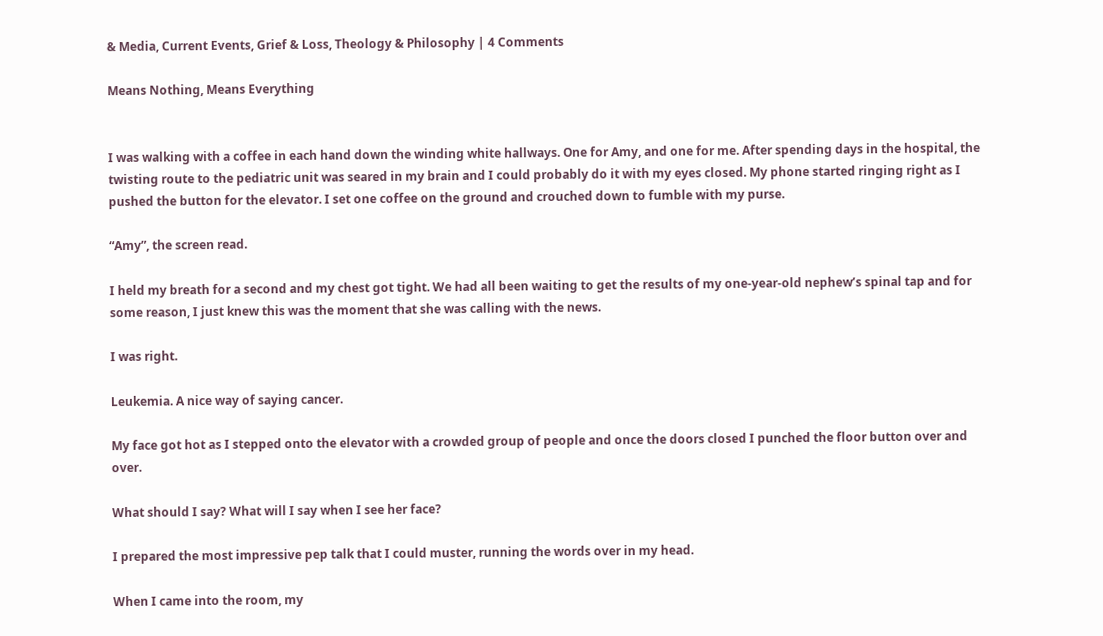& Media, Current Events, Grief & Loss, Theology & Philosophy | 4 Comments

Means Nothing, Means Everything


I was walking with a coffee in each hand down the winding white hallways. One for Amy, and one for me. After spending days in the hospital, the twisting route to the pediatric unit was seared in my brain and I could probably do it with my eyes closed. My phone started ringing right as I pushed the button for the elevator. I set one coffee on the ground and crouched down to fumble with my purse.

“Amy”, the screen read.

I held my breath for a second and my chest got tight. We had all been waiting to get the results of my one-year-old nephew’s spinal tap and for some reason, I just knew this was the moment that she was calling with the news.

I was right.

Leukemia. A nice way of saying cancer.

My face got hot as I stepped onto the elevator with a crowded group of people and once the doors closed I punched the floor button over and over.

What should I say? What will I say when I see her face?

I prepared the most impressive pep talk that I could muster, running the words over in my head.

When I came into the room, my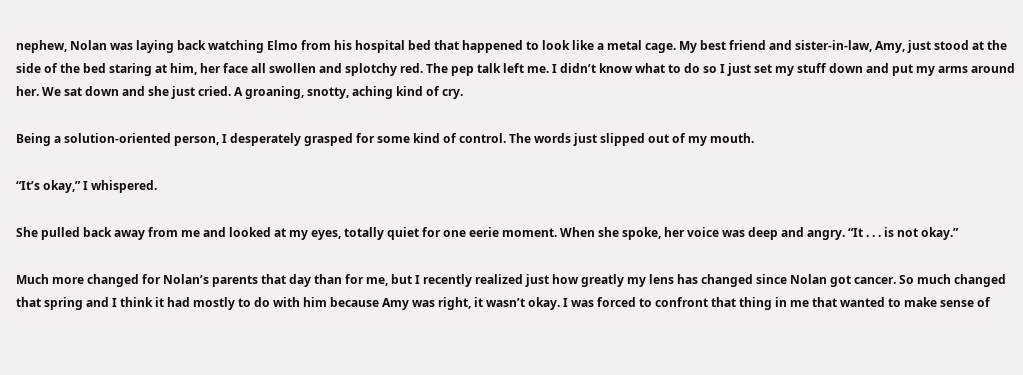nephew, Nolan was laying back watching Elmo from his hospital bed that happened to look like a metal cage. My best friend and sister-in-law, Amy, just stood at the side of the bed staring at him, her face all swollen and splotchy red. The pep talk left me. I didn’t know what to do so I just set my stuff down and put my arms around her. We sat down and she just cried. A groaning, snotty, aching kind of cry.

Being a solution-oriented person, I desperately grasped for some kind of control. The words just slipped out of my mouth.

“It’s okay,” I whispered.

She pulled back away from me and looked at my eyes, totally quiet for one eerie moment. When she spoke, her voice was deep and angry. “It . . . is not okay.”

Much more changed for Nolan’s parents that day than for me, but I recently realized just how greatly my lens has changed since Nolan got cancer. So much changed that spring and I think it had mostly to do with him because Amy was right, it wasn’t okay. I was forced to confront that thing in me that wanted to make sense of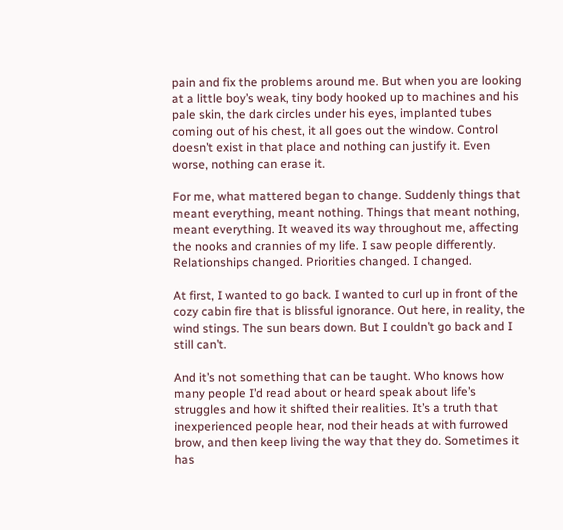pain and fix the problems around me. But when you are looking at a little boy’s weak, tiny body hooked up to machines and his pale skin, the dark circles under his eyes, implanted tubes coming out of his chest, it all goes out the window. Control doesn’t exist in that place and nothing can justify it. Even worse, nothing can erase it.

For me, what mattered began to change. Suddenly things that meant everything, meant nothing. Things that meant nothing, meant everything. It weaved its way throughout me, affecting the nooks and crannies of my life. I saw people differently. Relationships changed. Priorities changed. I changed.

At first, I wanted to go back. I wanted to curl up in front of the cozy cabin fire that is blissful ignorance. Out here, in reality, the wind stings. The sun bears down. But I couldn’t go back and I still can’t.

And it’s not something that can be taught. Who knows how many people I’d read about or heard speak about life’s struggles and how it shifted their realities. It’s a truth that inexperienced people hear, nod their heads at with furrowed brow, and then keep living the way that they do. Sometimes it has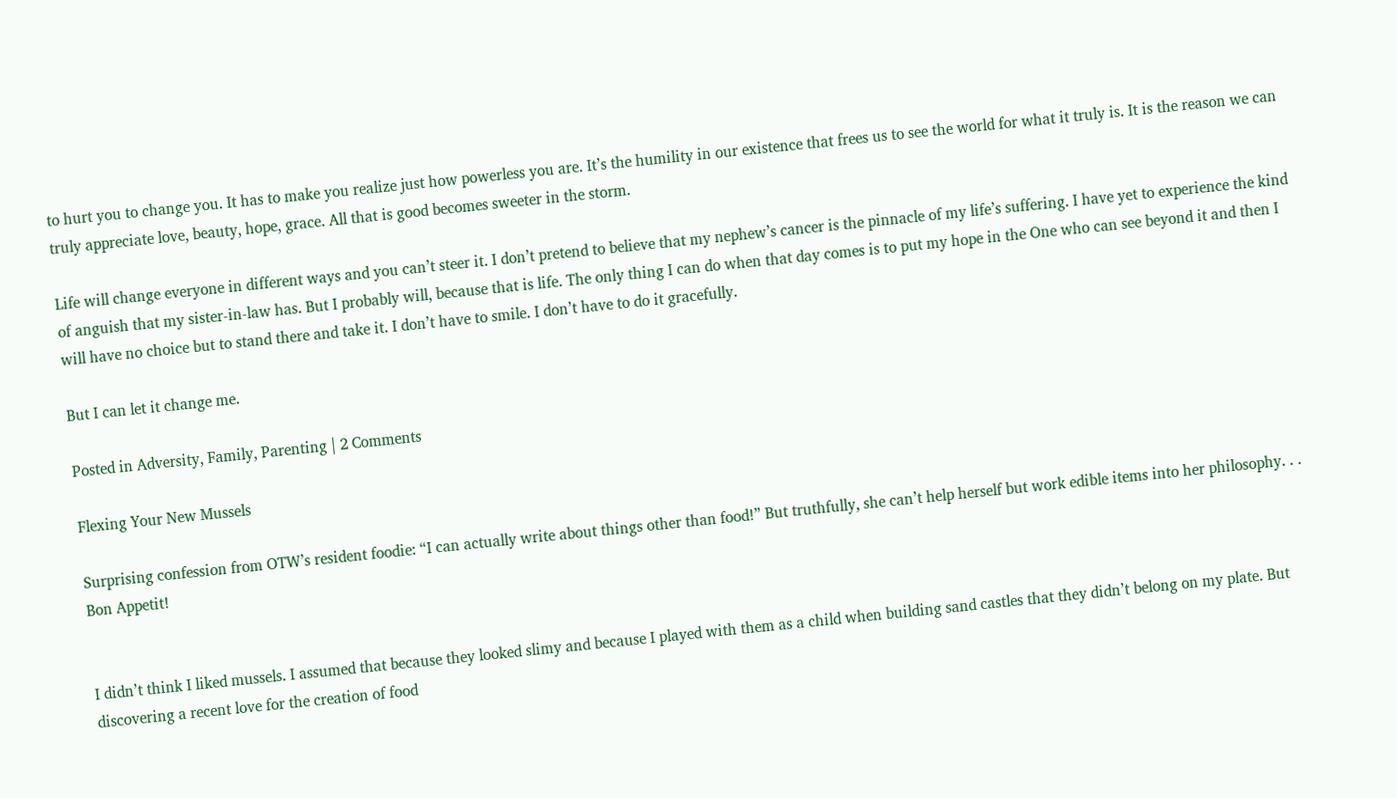to hurt you to change you. It has to make you realize just how powerless you are. It’s the humility in our existence that frees us to see the world for what it truly is. It is the reason we can truly appreciate love, beauty, hope, grace. All that is good becomes sweeter in the storm.

Life will change everyone in different ways and you can’t steer it. I don’t pretend to believe that my nephew’s cancer is the pinnacle of my life’s suffering. I have yet to experience the kind of anguish that my sister-in-law has. But I probably will, because that is life. The only thing I can do when that day comes is to put my hope in the One who can see beyond it and then I will have no choice but to stand there and take it. I don’t have to smile. I don’t have to do it gracefully.

But I can let it change me.

Posted in Adversity, Family, Parenting | 2 Comments

Flexing Your New Mussels

Surprising confession from OTW’s resident foodie: “I can actually write about things other than food!” But truthfully, she can’t help herself but work edible items into her philosophy. . . Bon Appetit!


I didn’t think I liked mussels. I assumed that because they looked slimy and because I played with them as a child when building sand castles that they didn’t belong on my plate. But discovering a recent love for the creation of food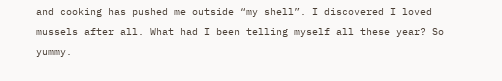and cooking has pushed me outside “my shell”. I discovered I loved mussels after all. What had I been telling myself all these year? So yummy.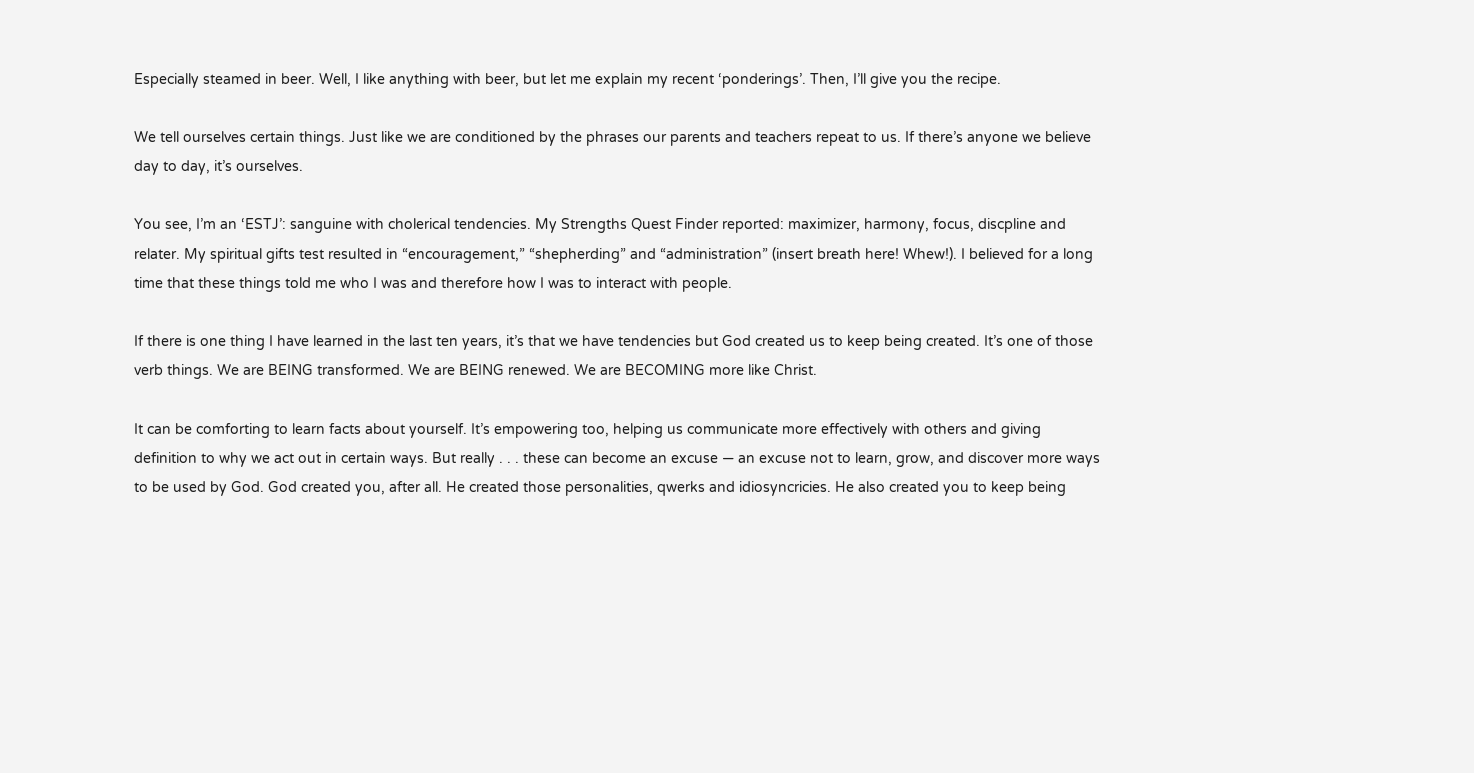Especially steamed in beer. Well, I like anything with beer, but let me explain my recent ‘ponderings’. Then, I’ll give you the recipe.

We tell ourselves certain things. Just like we are conditioned by the phrases our parents and teachers repeat to us. If there’s anyone we believe day to day, it’s ourselves.

You see, I’m an ‘ESTJ’: sanguine with cholerical tendencies. My Strengths Quest Finder reported: maximizer, harmony, focus, discpline and relater. My spiritual gifts test resulted in “encouragement,” “shepherding” and “administration” (insert breath here! Whew!). I believed for a long time that these things told me who I was and therefore how I was to interact with people.

If there is one thing I have learned in the last ten years, it’s that we have tendencies but God created us to keep being created. It’s one of those verb things. We are BEING transformed. We are BEING renewed. We are BECOMING more like Christ.

It can be comforting to learn facts about yourself. It’s empowering too, helping us communicate more effectively with others and giving definition to why we act out in certain ways. But really . . . these can become an excuse — an excuse not to learn, grow, and discover more ways to be used by God. God created you, after all. He created those personalities, qwerks and idiosyncricies. He also created you to keep being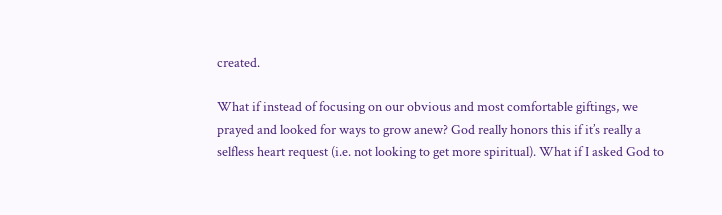created.

What if instead of focusing on our obvious and most comfortable giftings, we prayed and looked for ways to grow anew? God really honors this if it’s really a selfless heart request (i.e. not looking to get more spiritual). What if I asked God to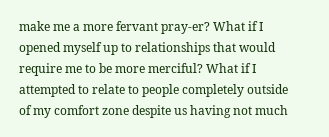make me a more fervant pray-er? What if I opened myself up to relationships that would require me to be more merciful? What if I attempted to relate to people completely outside of my comfort zone despite us having not much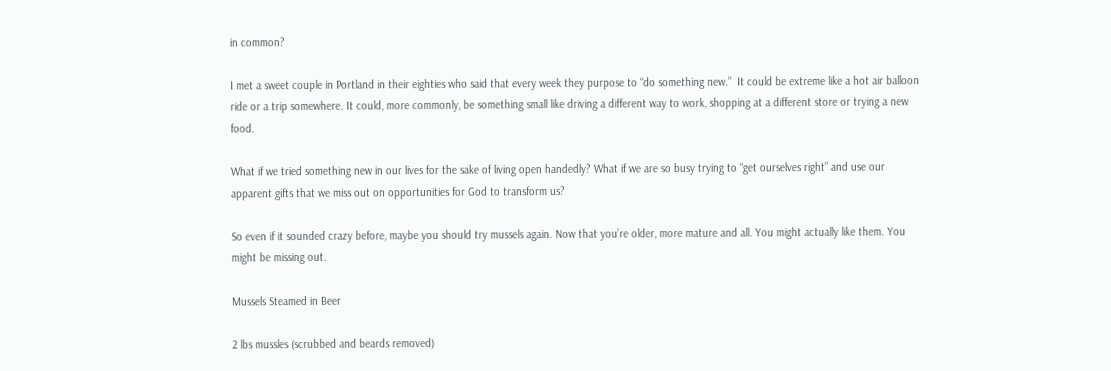in common?

I met a sweet couple in Portland in their eighties who said that every week they purpose to “do something new.”  It could be extreme like a hot air balloon ride or a trip somewhere. It could, more commonly, be something small like driving a different way to work, shopping at a different store or trying a new food.

What if we tried something new in our lives for the sake of living open handedly? What if we are so busy trying to “get ourselves right” and use our apparent gifts that we miss out on opportunities for God to transform us?

So even if it sounded crazy before, maybe you should try mussels again. Now that you’re older, more mature and all. You might actually like them. You might be missing out.

Mussels Steamed in Beer

2 lbs mussles (scrubbed and beards removed)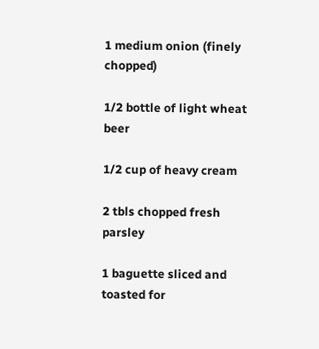1 medium onion (finely chopped)

1/2 bottle of light wheat beer

1/2 cup of heavy cream

2 tbls chopped fresh parsley

1 baguette sliced and toasted for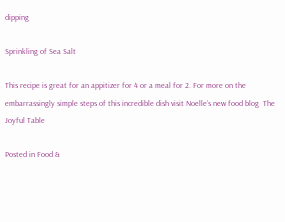dipping

Sprinkling of Sea Salt

This recipe is great for an appitizer for 4 or a meal for 2. For more on the  embarrassingly simple steps of this incredible dish visit Noelle’s new food blog  The Joyful Table

Posted in Food &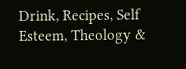Drink, Recipes, Self Esteem, Theology &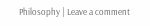Philosophy | Leave a comment